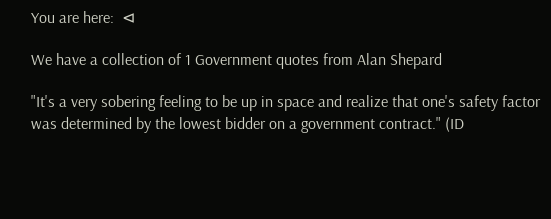You are here:  ⊲

We have a collection of 1 Government quotes from Alan Shepard

"It's a very sobering feeling to be up in space and realize that one's safety factor was determined by the lowest bidder on a government contract." (ID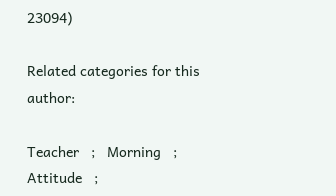23094)

Related categories for this author:

Teacher   ;   Morning   ;   Attitude   ;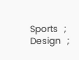Sports   ;   Design   ;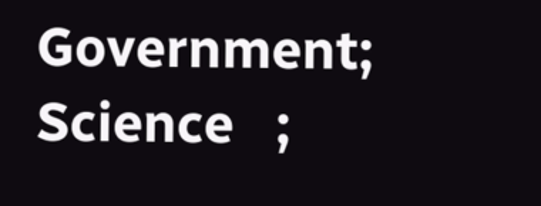Government;  Science   ;